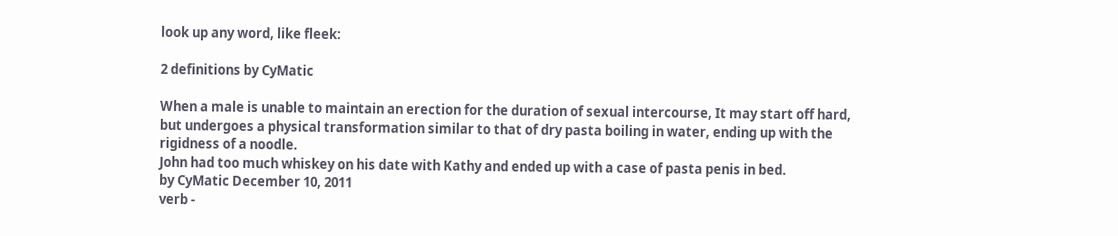look up any word, like fleek:

2 definitions by CyMatic

When a male is unable to maintain an erection for the duration of sexual intercourse, It may start off hard, but undergoes a physical transformation similar to that of dry pasta boiling in water, ending up with the rigidness of a noodle.
John had too much whiskey on his date with Kathy and ended up with a case of pasta penis in bed.
by CyMatic December 10, 2011
verb -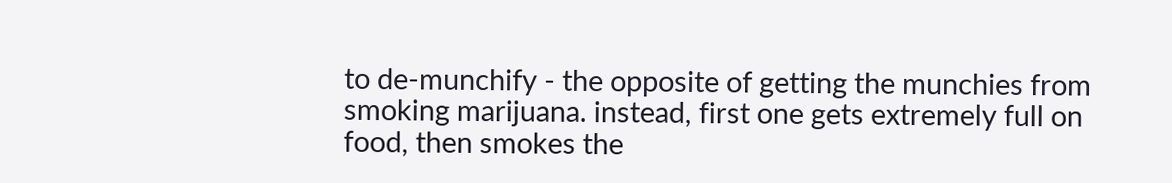to de-munchify - the opposite of getting the munchies from smoking marijuana. instead, first one gets extremely full on food, then smokes the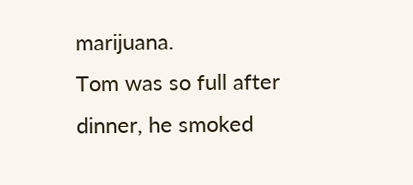marijuana.
Tom was so full after dinner, he smoked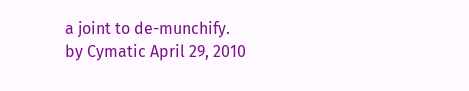a joint to de-munchify.
by Cymatic April 29, 2010